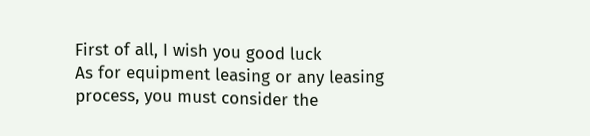First of all, I wish you good luck
As for equipment leasing or any leasing process, you must consider the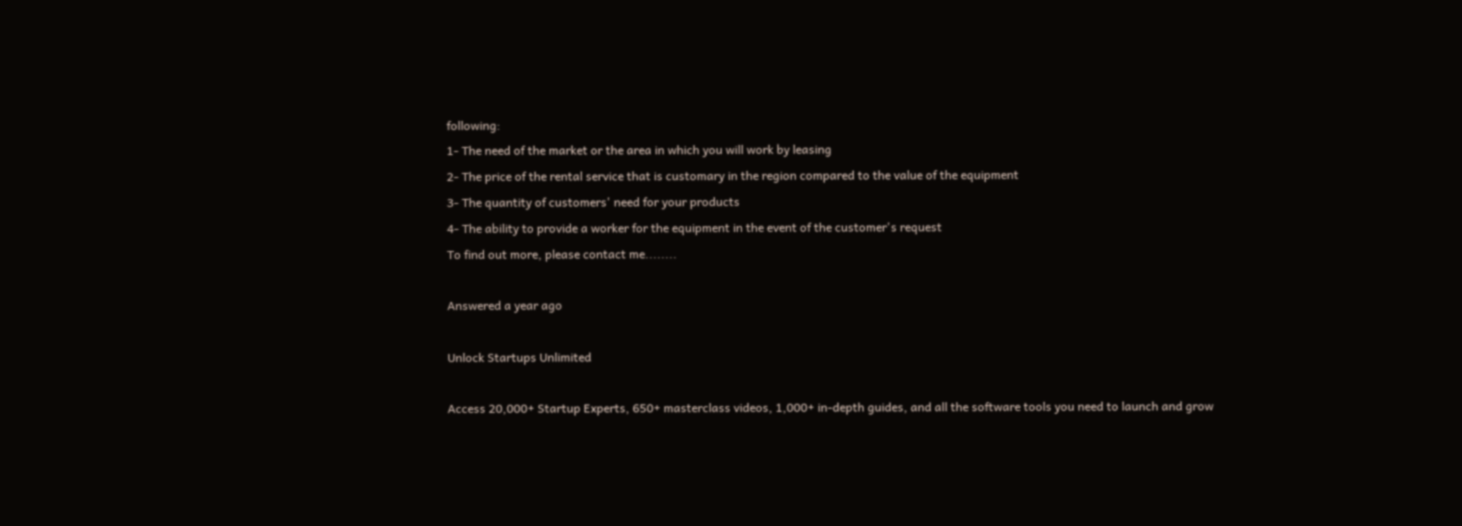following:
1- The need of the market or the area in which you will work by leasing
2- The price of the rental service that is customary in the region compared to the value of the equipment
3- The quantity of customers' need for your products
4- The ability to provide a worker for the equipment in the event of the customer's request
To find out more, please contact me........

Answered a year ago

Unlock Startups Unlimited

Access 20,000+ Startup Experts, 650+ masterclass videos, 1,000+ in-depth guides, and all the software tools you need to launch and grow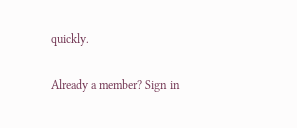quickly.

Already a member? Sign in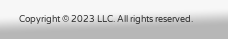Copyright © 2023 LLC. All rights reserved.